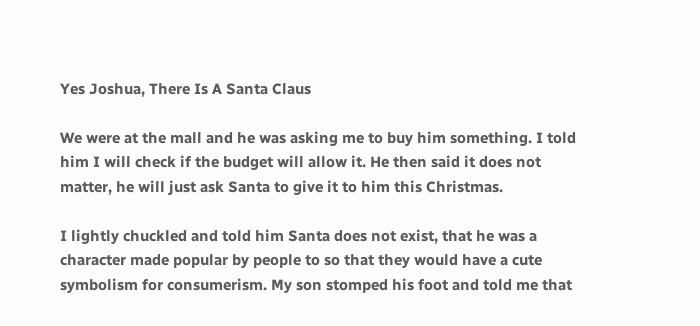Yes Joshua, There Is A Santa Claus

We were at the mall and he was asking me to buy him something. I told him I will check if the budget will allow it. He then said it does not matter, he will just ask Santa to give it to him this Christmas.

I lightly chuckled and told him Santa does not exist, that he was a character made popular by people to so that they would have a cute symbolism for consumerism. My son stomped his foot and told me that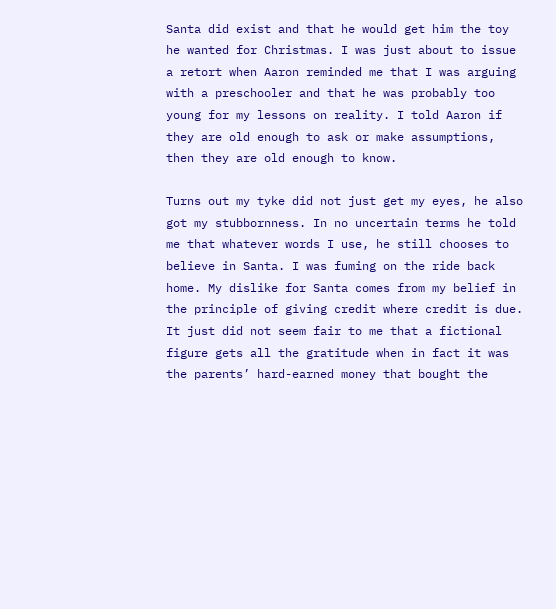Santa did exist and that he would get him the toy he wanted for Christmas. I was just about to issue a retort when Aaron reminded me that I was arguing with a preschooler and that he was probably too young for my lessons on reality. I told Aaron if they are old enough to ask or make assumptions, then they are old enough to know.

Turns out my tyke did not just get my eyes, he also got my stubbornness. In no uncertain terms he told me that whatever words I use, he still chooses to believe in Santa. I was fuming on the ride back home. My dislike for Santa comes from my belief in the principle of giving credit where credit is due. It just did not seem fair to me that a fictional figure gets all the gratitude when in fact it was the parents’ hard-earned money that bought the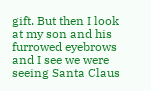gift. But then I look at my son and his furrowed eyebrows and I see we were seeing Santa Claus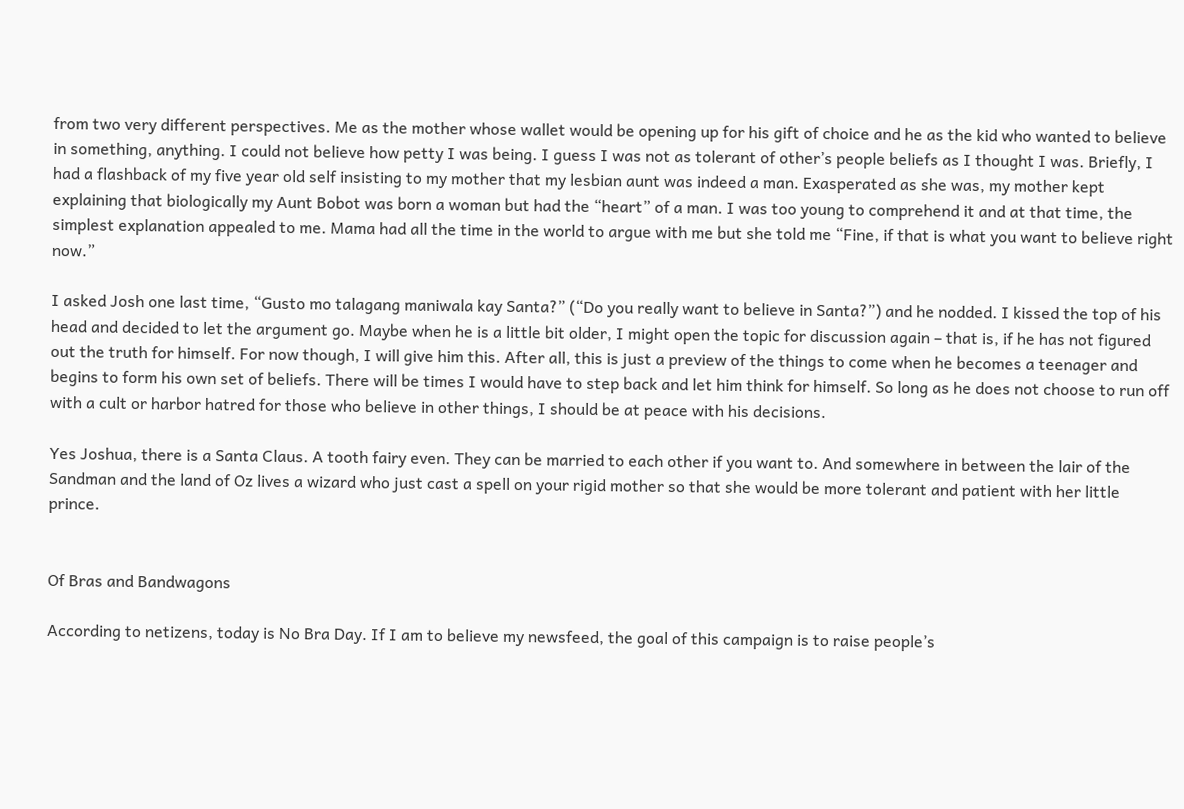from two very different perspectives. Me as the mother whose wallet would be opening up for his gift of choice and he as the kid who wanted to believe in something, anything. I could not believe how petty I was being. I guess I was not as tolerant of other’s people beliefs as I thought I was. Briefly, I had a flashback of my five year old self insisting to my mother that my lesbian aunt was indeed a man. Exasperated as she was, my mother kept explaining that biologically my Aunt Bobot was born a woman but had the “heart” of a man. I was too young to comprehend it and at that time, the simplest explanation appealed to me. Mama had all the time in the world to argue with me but she told me “Fine, if that is what you want to believe right now.”

I asked Josh one last time, “Gusto mo talagang maniwala kay Santa?” (“Do you really want to believe in Santa?”) and he nodded. I kissed the top of his head and decided to let the argument go. Maybe when he is a little bit older, I might open the topic for discussion again – that is, if he has not figured out the truth for himself. For now though, I will give him this. After all, this is just a preview of the things to come when he becomes a teenager and begins to form his own set of beliefs. There will be times I would have to step back and let him think for himself. So long as he does not choose to run off with a cult or harbor hatred for those who believe in other things, I should be at peace with his decisions.

Yes Joshua, there is a Santa Claus. A tooth fairy even. They can be married to each other if you want to. And somewhere in between the lair of the Sandman and the land of Oz lives a wizard who just cast a spell on your rigid mother so that she would be more tolerant and patient with her little prince.


Of Bras and Bandwagons

According to netizens, today is No Bra Day. If I am to believe my newsfeed, the goal of this campaign is to raise people’s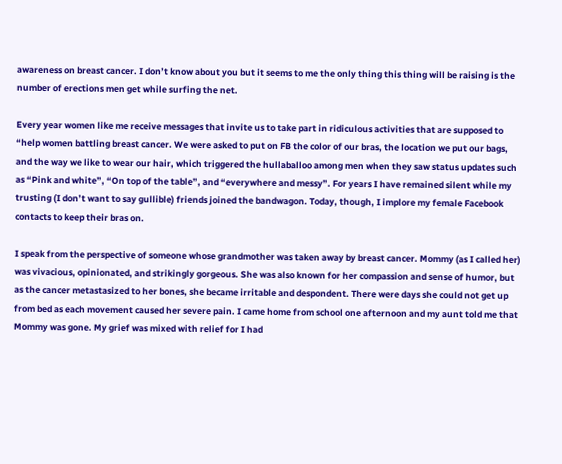awareness on breast cancer. I don’t know about you but it seems to me the only thing this thing will be raising is the number of erections men get while surfing the net.

Every year women like me receive messages that invite us to take part in ridiculous activities that are supposed to “help women battling breast cancer. We were asked to put on FB the color of our bras, the location we put our bags, and the way we like to wear our hair, which triggered the hullaballoo among men when they saw status updates such as “Pink and white”, “On top of the table”, and “everywhere and messy”. For years I have remained silent while my trusting (I don’t want to say gullible) friends joined the bandwagon. Today, though, I implore my female Facebook contacts to keep their bras on.

I speak from the perspective of someone whose grandmother was taken away by breast cancer. Mommy (as I called her) was vivacious, opinionated, and strikingly gorgeous. She was also known for her compassion and sense of humor, but as the cancer metastasized to her bones, she became irritable and despondent. There were days she could not get up from bed as each movement caused her severe pain. I came home from school one afternoon and my aunt told me that Mommy was gone. My grief was mixed with relief for I had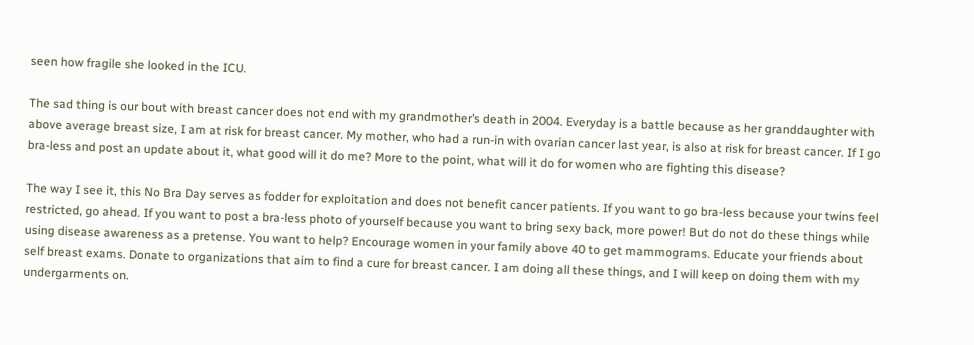seen how fragile she looked in the ICU.

The sad thing is our bout with breast cancer does not end with my grandmother’s death in 2004. Everyday is a battle because as her granddaughter with above average breast size, I am at risk for breast cancer. My mother, who had a run-in with ovarian cancer last year, is also at risk for breast cancer. If I go bra-less and post an update about it, what good will it do me? More to the point, what will it do for women who are fighting this disease?

The way I see it, this No Bra Day serves as fodder for exploitation and does not benefit cancer patients. If you want to go bra-less because your twins feel restricted, go ahead. If you want to post a bra-less photo of yourself because you want to bring sexy back, more power! But do not do these things while using disease awareness as a pretense. You want to help? Encourage women in your family above 40 to get mammograms. Educate your friends about self breast exams. Donate to organizations that aim to find a cure for breast cancer. I am doing all these things, and I will keep on doing them with my undergarments on.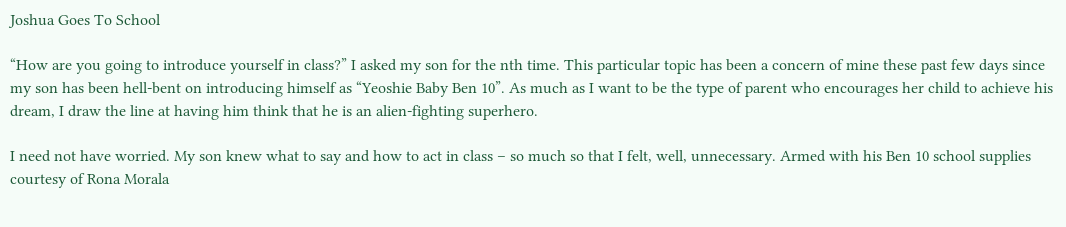Joshua Goes To School

“How are you going to introduce yourself in class?” I asked my son for the nth time. This particular topic has been a concern of mine these past few days since my son has been hell-bent on introducing himself as “Yeoshie Baby Ben 10”. As much as I want to be the type of parent who encourages her child to achieve his dream, I draw the line at having him think that he is an alien-fighting superhero.

I need not have worried. My son knew what to say and how to act in class – so much so that I felt, well, unnecessary. Armed with his Ben 10 school supplies courtesy of Rona Morala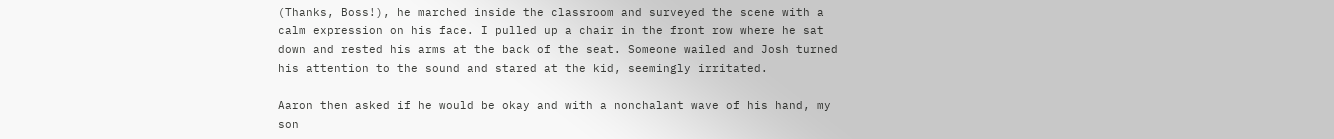(Thanks, Boss!), he marched inside the classroom and surveyed the scene with a calm expression on his face. I pulled up a chair in the front row where he sat down and rested his arms at the back of the seat. Someone wailed and Josh turned his attention to the sound and stared at the kid, seemingly irritated.

Aaron then asked if he would be okay and with a nonchalant wave of his hand, my son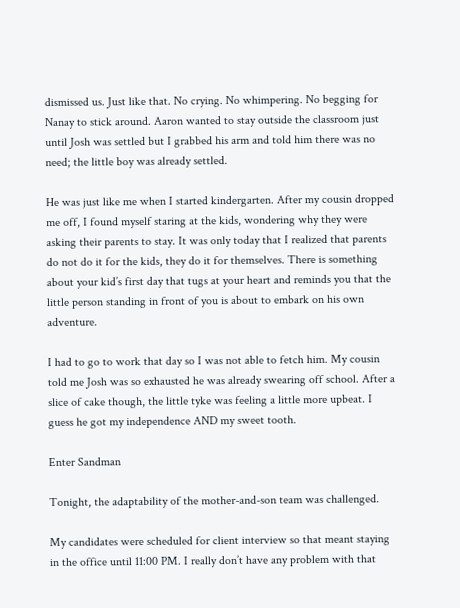dismissed us. Just like that. No crying. No whimpering. No begging for Nanay to stick around. Aaron wanted to stay outside the classroom just until Josh was settled but I grabbed his arm and told him there was no need; the little boy was already settled.

He was just like me when I started kindergarten. After my cousin dropped me off, I found myself staring at the kids, wondering why they were asking their parents to stay. It was only today that I realized that parents do not do it for the kids, they do it for themselves. There is something about your kid’s first day that tugs at your heart and reminds you that the little person standing in front of you is about to embark on his own adventure.

I had to go to work that day so I was not able to fetch him. My cousin told me Josh was so exhausted he was already swearing off school. After a slice of cake though, the little tyke was feeling a little more upbeat. I guess he got my independence AND my sweet tooth.

Enter Sandman

Tonight, the adaptability of the mother-and-son team was challenged.

My candidates were scheduled for client interview so that meant staying in the office until 11:00 PM. I really don’t have any problem with that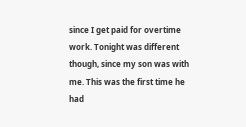since I get paid for overtime work. Tonight was different though, since my son was with me. This was the first time he had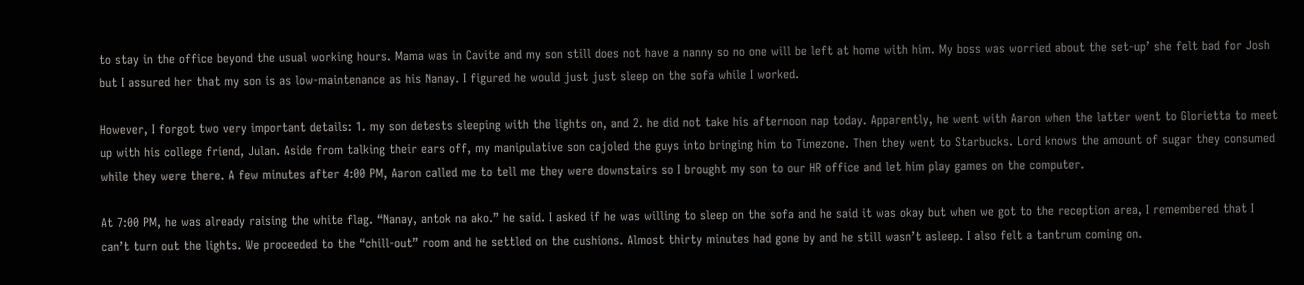to stay in the office beyond the usual working hours. Mama was in Cavite and my son still does not have a nanny so no one will be left at home with him. My boss was worried about the set-up’ she felt bad for Josh but I assured her that my son is as low-maintenance as his Nanay. I figured he would just just sleep on the sofa while I worked.

However, I forgot two very important details: 1. my son detests sleeping with the lights on, and 2. he did not take his afternoon nap today. Apparently, he went with Aaron when the latter went to Glorietta to meet up with his college friend, Julan. Aside from talking their ears off, my manipulative son cajoled the guys into bringing him to Timezone. Then they went to Starbucks. Lord knows the amount of sugar they consumed while they were there. A few minutes after 4:00 PM, Aaron called me to tell me they were downstairs so I brought my son to our HR office and let him play games on the computer.

At 7:00 PM, he was already raising the white flag. “Nanay, antok na ako.” he said. I asked if he was willing to sleep on the sofa and he said it was okay but when we got to the reception area, I remembered that I can’t turn out the lights. We proceeded to the “chill-out” room and he settled on the cushions. Almost thirty minutes had gone by and he still wasn’t asleep. I also felt a tantrum coming on.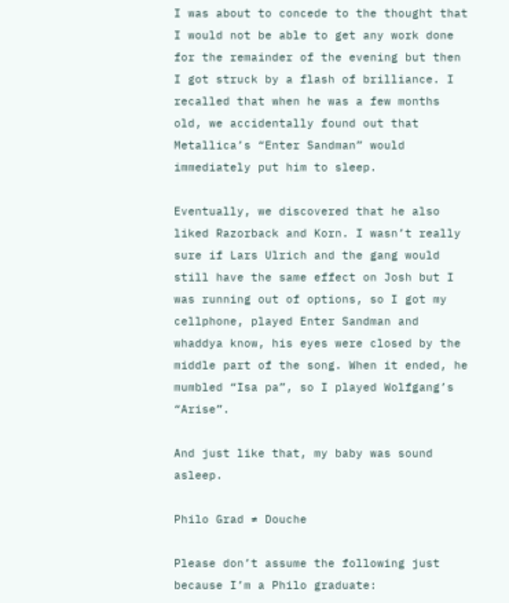I was about to concede to the thought that I would not be able to get any work done for the remainder of the evening but then I got struck by a flash of brilliance. I recalled that when he was a few months old, we accidentally found out that Metallica’s “Enter Sandman” would immediately put him to sleep.

Eventually, we discovered that he also liked Razorback and Korn. I wasn’t really sure if Lars Ulrich and the gang would still have the same effect on Josh but I was running out of options, so I got my cellphone, played Enter Sandman and whaddya know, his eyes were closed by the middle part of the song. When it ended, he mumbled “Isa pa”, so I played Wolfgang’s “Arise”.

And just like that, my baby was sound asleep.

Philo Grad ≠ Douche

Please don’t assume the following just because I’m a Philo graduate: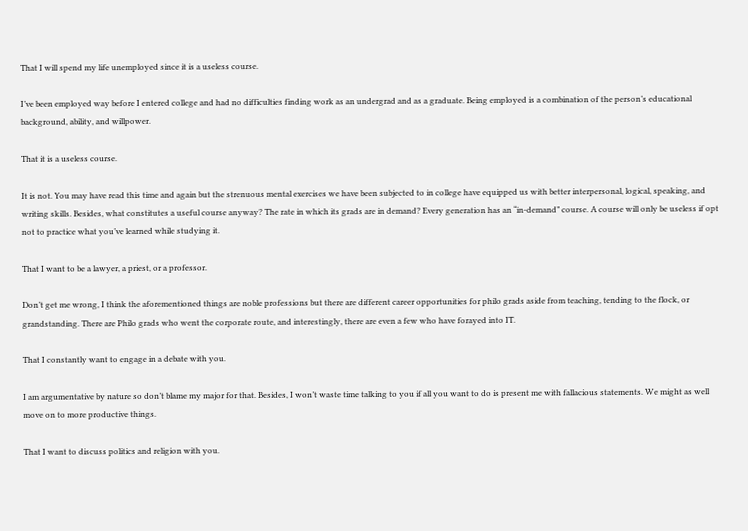That I will spend my life unemployed since it is a useless course.

I’ve been employed way before I entered college and had no difficulties finding work as an undergrad and as a graduate. Being employed is a combination of the person’s educational background, ability, and willpower.

That it is a useless course.

It is not. You may have read this time and again but the strenuous mental exercises we have been subjected to in college have equipped us with better interpersonal, logical, speaking, and writing skills. Besides, what constitutes a useful course anyway? The rate in which its grads are in demand? Every generation has an “in-demand” course. A course will only be useless if opt not to practice what you’ve learned while studying it.

That I want to be a lawyer, a priest, or a professor.

Don’t get me wrong, I think the aforementioned things are noble professions but there are different career opportunities for philo grads aside from teaching, tending to the flock, or grandstanding. There are Philo grads who went the corporate route, and interestingly, there are even a few who have forayed into IT.

That I constantly want to engage in a debate with you.

I am argumentative by nature so don’t blame my major for that. Besides, I won’t waste time talking to you if all you want to do is present me with fallacious statements. We might as well move on to more productive things.

That I want to discuss politics and religion with you.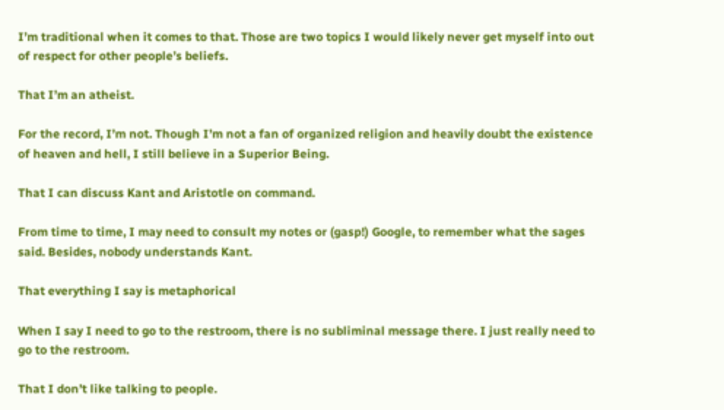I’m traditional when it comes to that. Those are two topics I would likely never get myself into out of respect for other people’s beliefs.

That I’m an atheist.

For the record, I’m not. Though I’m not a fan of organized religion and heavily doubt the existence of heaven and hell, I still believe in a Superior Being.

That I can discuss Kant and Aristotle on command.

From time to time, I may need to consult my notes or (gasp!) Google, to remember what the sages said. Besides, nobody understands Kant.

That everything I say is metaphorical

When I say I need to go to the restroom, there is no subliminal message there. I just really need to go to the restroom.

That I don’t like talking to people.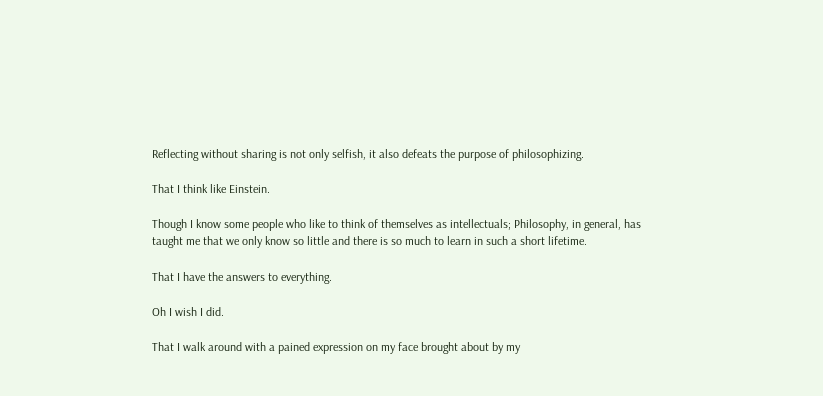Reflecting without sharing is not only selfish, it also defeats the purpose of philosophizing.

That I think like Einstein.

Though I know some people who like to think of themselves as intellectuals; Philosophy, in general, has taught me that we only know so little and there is so much to learn in such a short lifetime.

That I have the answers to everything.

Oh I wish I did.

That I walk around with a pained expression on my face brought about by my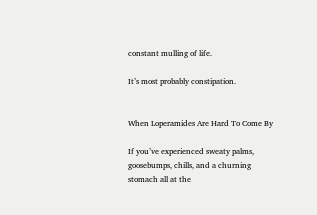constant mulling of life.

It’s most probably constipation.


When Loperamides Are Hard To Come By

If you’ve experienced sweaty palms, goosebumps, chills, and a churning stomach all at the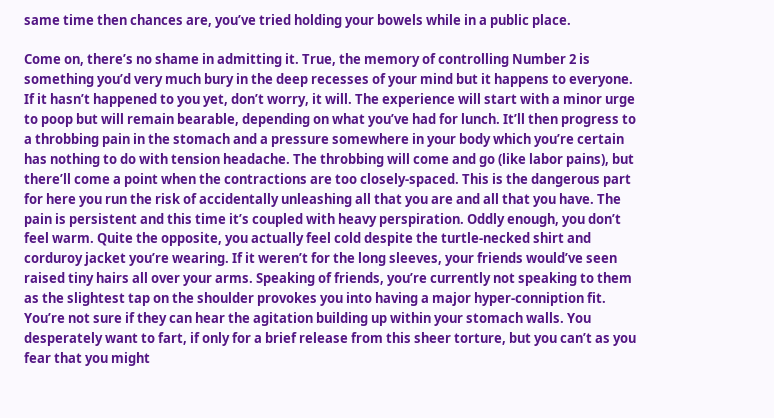same time then chances are, you’ve tried holding your bowels while in a public place.

Come on, there’s no shame in admitting it. True, the memory of controlling Number 2 is something you’d very much bury in the deep recesses of your mind but it happens to everyone. If it hasn’t happened to you yet, don’t worry, it will. The experience will start with a minor urge to poop but will remain bearable, depending on what you’ve had for lunch. It’ll then progress to a throbbing pain in the stomach and a pressure somewhere in your body which you’re certain has nothing to do with tension headache. The throbbing will come and go (like labor pains), but there’ll come a point when the contractions are too closely-spaced. This is the dangerous part for here you run the risk of accidentally unleashing all that you are and all that you have. The pain is persistent and this time it’s coupled with heavy perspiration. Oddly enough, you don’t feel warm. Quite the opposite, you actually feel cold despite the turtle-necked shirt and corduroy jacket you’re wearing. If it weren’t for the long sleeves, your friends would’ve seen raised tiny hairs all over your arms. Speaking of friends, you’re currently not speaking to them as the slightest tap on the shoulder provokes you into having a major hyper-conniption fit. You’re not sure if they can hear the agitation building up within your stomach walls. You desperately want to fart, if only for a brief release from this sheer torture, but you can’t as you fear that you might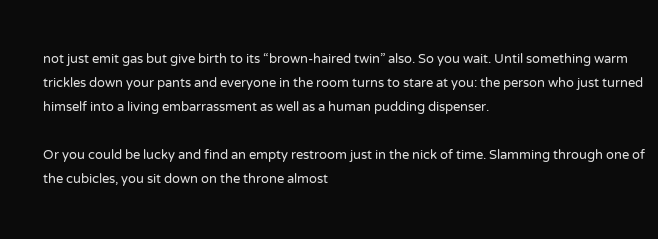not just emit gas but give birth to its “brown-haired twin” also. So you wait. Until something warm trickles down your pants and everyone in the room turns to stare at you: the person who just turned himself into a living embarrassment as well as a human pudding dispenser.

Or you could be lucky and find an empty restroom just in the nick of time. Slamming through one of the cubicles, you sit down on the throne almost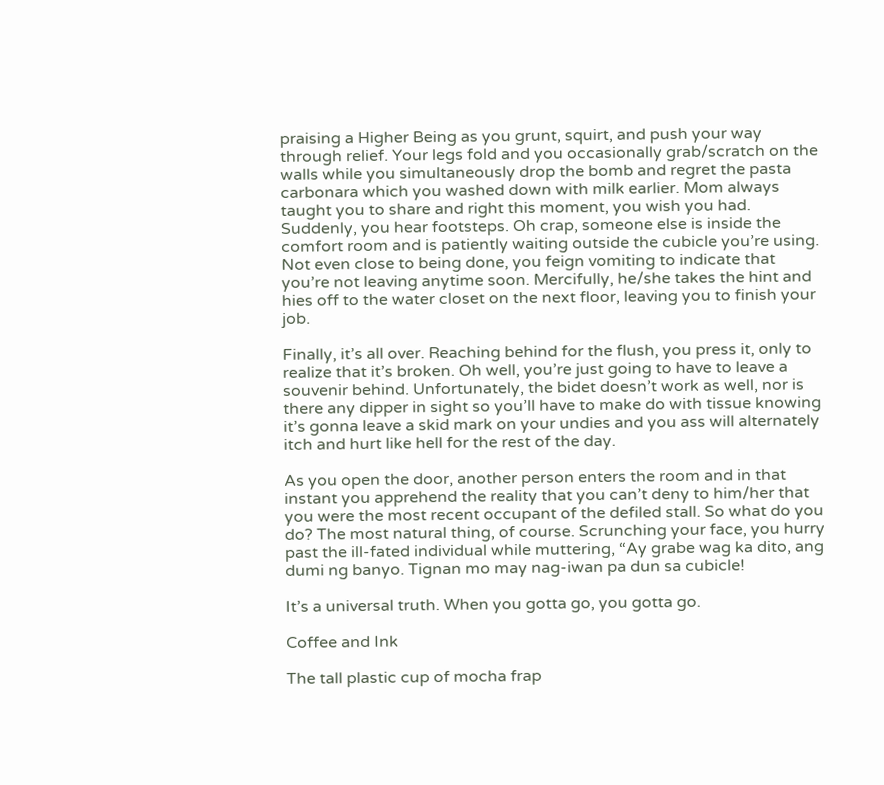praising a Higher Being as you grunt, squirt, and push your way through relief. Your legs fold and you occasionally grab/scratch on the walls while you simultaneously drop the bomb and regret the pasta carbonara which you washed down with milk earlier. Mom always taught you to share and right this moment, you wish you had. Suddenly, you hear footsteps. Oh crap, someone else is inside the comfort room and is patiently waiting outside the cubicle you’re using. Not even close to being done, you feign vomiting to indicate that you’re not leaving anytime soon. Mercifully, he/she takes the hint and hies off to the water closet on the next floor, leaving you to finish your job.

Finally, it’s all over. Reaching behind for the flush, you press it, only to realize that it’s broken. Oh well, you’re just going to have to leave a souvenir behind. Unfortunately, the bidet doesn’t work as well, nor is there any dipper in sight so you’ll have to make do with tissue knowing it’s gonna leave a skid mark on your undies and you ass will alternately itch and hurt like hell for the rest of the day.

As you open the door, another person enters the room and in that instant you apprehend the reality that you can’t deny to him/her that you were the most recent occupant of the defiled stall. So what do you do? The most natural thing, of course. Scrunching your face, you hurry past the ill-fated individual while muttering, “Ay grabe wag ka dito, ang dumi ng banyo. Tignan mo may nag-iwan pa dun sa cubicle!

It’s a universal truth. When you gotta go, you gotta go.

Coffee and Ink

The tall plastic cup of mocha frap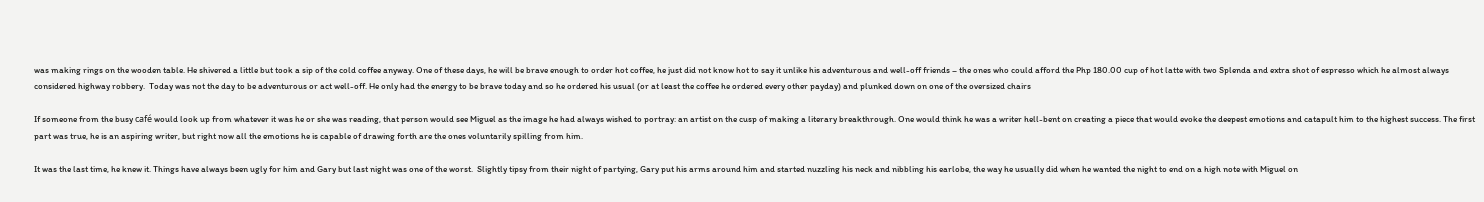was making rings on the wooden table. He shivered a little but took a sip of the cold coffee anyway. One of these days, he will be brave enough to order hot coffee, he just did not know hot to say it unlike his adventurous and well-off friends – the ones who could afford the Php 180.00 cup of hot latte with two Splenda and extra shot of espresso which he almost always considered highway robbery.  Today was not the day to be adventurous or act well-off. He only had the energy to be brave today and so he ordered his usual (or at least the coffee he ordered every other payday) and plunked down on one of the oversized chairs

If someone from the busy café would look up from whatever it was he or she was reading, that person would see Miguel as the image he had always wished to portray: an artist on the cusp of making a literary breakthrough. One would think he was a writer hell-bent on creating a piece that would evoke the deepest emotions and catapult him to the highest success. The first part was true, he is an aspiring writer, but right now all the emotions he is capable of drawing forth are the ones voluntarily spilling from him.

It was the last time, he knew it. Things have always been ugly for him and Gary but last night was one of the worst.  Slightly tipsy from their night of partying, Gary put his arms around him and started nuzzling his neck and nibbling his earlobe, the way he usually did when he wanted the night to end on a high note with Miguel on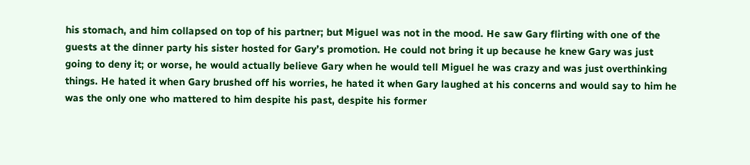his stomach, and him collapsed on top of his partner; but Miguel was not in the mood. He saw Gary flirting with one of the guests at the dinner party his sister hosted for Gary’s promotion. He could not bring it up because he knew Gary was just going to deny it; or worse, he would actually believe Gary when he would tell Miguel he was crazy and was just overthinking things. He hated it when Gary brushed off his worries, he hated it when Gary laughed at his concerns and would say to him he was the only one who mattered to him despite his past, despite his former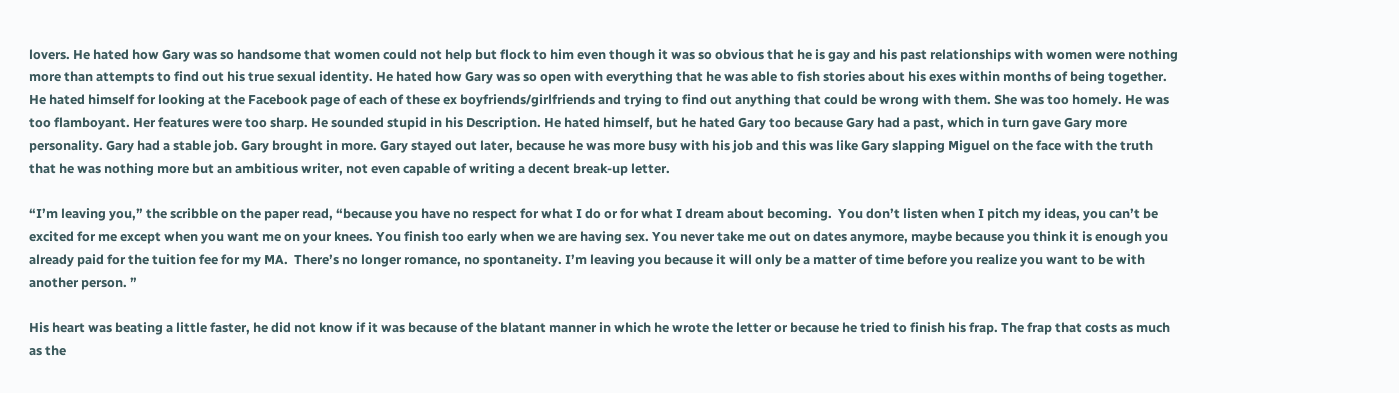lovers. He hated how Gary was so handsome that women could not help but flock to him even though it was so obvious that he is gay and his past relationships with women were nothing more than attempts to find out his true sexual identity. He hated how Gary was so open with everything that he was able to fish stories about his exes within months of being together.  He hated himself for looking at the Facebook page of each of these ex boyfriends/girlfriends and trying to find out anything that could be wrong with them. She was too homely. He was too flamboyant. Her features were too sharp. He sounded stupid in his Description. He hated himself, but he hated Gary too because Gary had a past, which in turn gave Gary more personality. Gary had a stable job. Gary brought in more. Gary stayed out later, because he was more busy with his job and this was like Gary slapping Miguel on the face with the truth that he was nothing more but an ambitious writer, not even capable of writing a decent break-up letter.

“I’m leaving you,” the scribble on the paper read, “because you have no respect for what I do or for what I dream about becoming.  You don’t listen when I pitch my ideas, you can’t be excited for me except when you want me on your knees. You finish too early when we are having sex. You never take me out on dates anymore, maybe because you think it is enough you already paid for the tuition fee for my MA.  There’s no longer romance, no spontaneity. I’m leaving you because it will only be a matter of time before you realize you want to be with another person. ”

His heart was beating a little faster, he did not know if it was because of the blatant manner in which he wrote the letter or because he tried to finish his frap. The frap that costs as much as the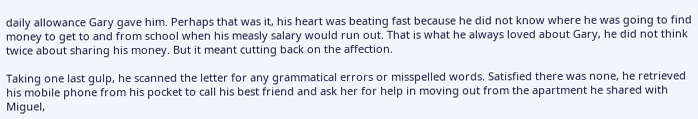daily allowance Gary gave him. Perhaps that was it, his heart was beating fast because he did not know where he was going to find money to get to and from school when his measly salary would run out. That is what he always loved about Gary, he did not think twice about sharing his money. But it meant cutting back on the affection.

Taking one last gulp, he scanned the letter for any grammatical errors or misspelled words. Satisfied there was none, he retrieved his mobile phone from his pocket to call his best friend and ask her for help in moving out from the apartment he shared with Miguel,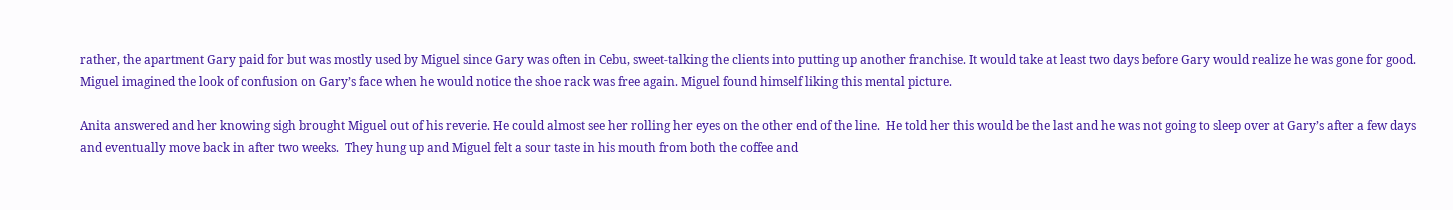rather, the apartment Gary paid for but was mostly used by Miguel since Gary was often in Cebu, sweet-talking the clients into putting up another franchise. It would take at least two days before Gary would realize he was gone for good. Miguel imagined the look of confusion on Gary’s face when he would notice the shoe rack was free again. Miguel found himself liking this mental picture.

Anita answered and her knowing sigh brought Miguel out of his reverie. He could almost see her rolling her eyes on the other end of the line.  He told her this would be the last and he was not going to sleep over at Gary’s after a few days and eventually move back in after two weeks.  They hung up and Miguel felt a sour taste in his mouth from both the coffee and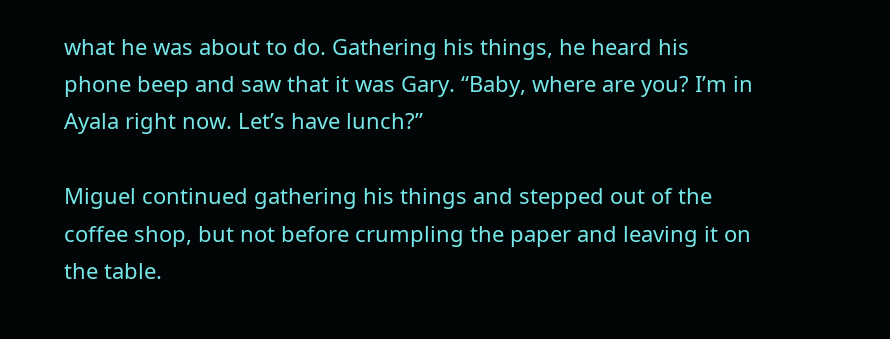what he was about to do. Gathering his things, he heard his phone beep and saw that it was Gary. “Baby, where are you? I’m in Ayala right now. Let’s have lunch?”

Miguel continued gathering his things and stepped out of the coffee shop, but not before crumpling the paper and leaving it on the table.